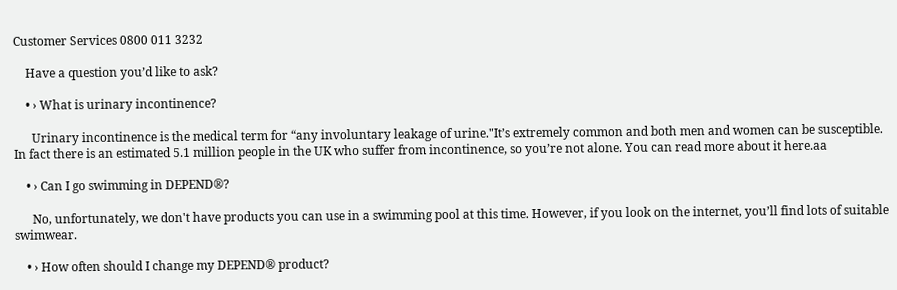Customer Services 0800 011 3232

    Have a question you’d like to ask?

    • › What is urinary incontinence?

      Urinary incontinence is the medical term for “any involuntary leakage of urine."It’s extremely common and both men and women can be susceptible. In fact there is an estimated 5.1 million people in the UK who suffer from incontinence, so you’re not alone. You can read more about it here.aa

    • › Can I go swimming in DEPEND®?

      No, unfortunately, we don't have products you can use in a swimming pool at this time. However, if you look on the internet, you’ll find lots of suitable swimwear.

    • › How often should I change my DEPEND® product?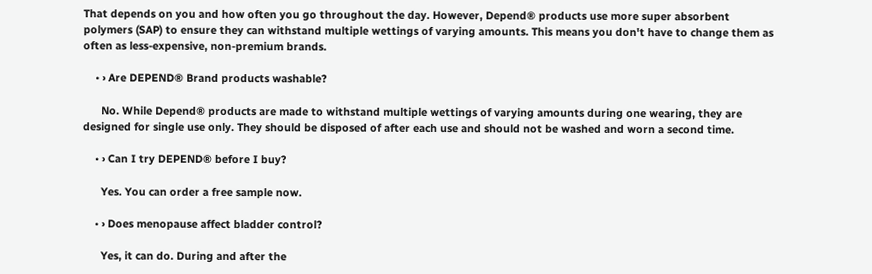That depends on you and how often you go throughout the day. However, Depend® products use more super absorbent polymers (SAP) to ensure they can withstand multiple wettings of varying amounts. This means you don't have to change them as often as less-expensive, non-premium brands.

    • › Are DEPEND® Brand products washable?

      No. While Depend® products are made to withstand multiple wettings of varying amounts during one wearing, they are designed for single use only. They should be disposed of after each use and should not be washed and worn a second time.

    • › Can I try DEPEND® before I buy?

      Yes. You can order a free sample now.

    • › Does menopause affect bladder control?

      Yes, it can do. During and after the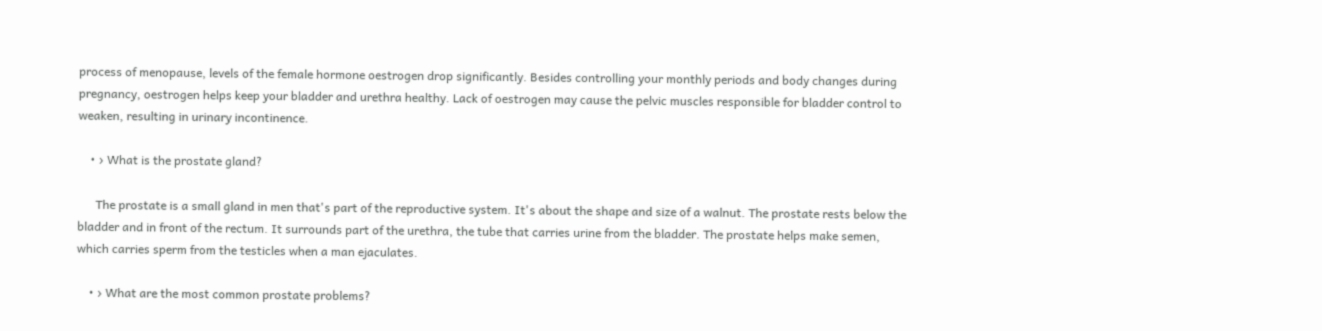process of menopause, levels of the female hormone oestrogen drop significantly. Besides controlling your monthly periods and body changes during pregnancy, oestrogen helps keep your bladder and urethra healthy. Lack of oestrogen may cause the pelvic muscles responsible for bladder control to weaken, resulting in urinary incontinence.

    • › What is the prostate gland?

      The prostate is a small gland in men that's part of the reproductive system. It's about the shape and size of a walnut. The prostate rests below the bladder and in front of the rectum. It surrounds part of the urethra, the tube that carries urine from the bladder. The prostate helps make semen, which carries sperm from the testicles when a man ejaculates.

    • › What are the most common prostate problems?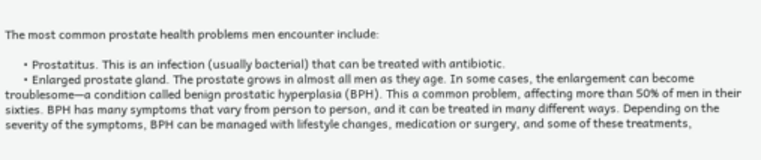The most common prostate health problems men encounter include:

      • Prostatitus. This is an infection (usually bacterial) that can be treated with antibiotic.
      • Enlarged prostate gland. The prostate grows in almost all men as they age. In some cases, the enlargement can become troublesome—a condition called benign prostatic hyperplasia (BPH). This a common problem, affecting more than 50% of men in their sixties. BPH has many symptoms that vary from person to person, and it can be treated in many different ways. Depending on the severity of the symptoms, BPH can be managed with lifestyle changes, medication or surgery, and some of these treatments,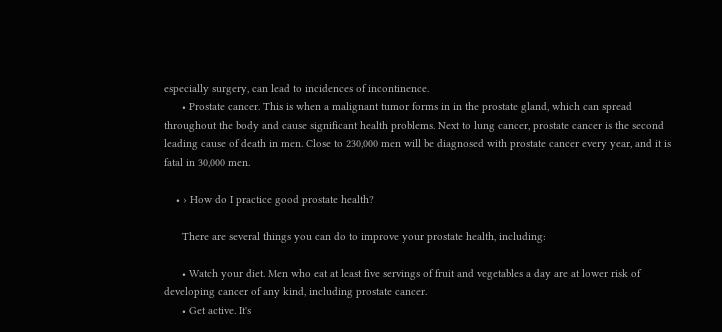especially surgery, can lead to incidences of incontinence.
      • Prostate cancer. This is when a malignant tumor forms in in the prostate gland, which can spread throughout the body and cause significant health problems. Next to lung cancer, prostate cancer is the second leading cause of death in men. Close to 230,000 men will be diagnosed with prostate cancer every year, and it is fatal in 30,000 men.

    • › How do I practice good prostate health?

      There are several things you can do to improve your prostate health, including:

      • Watch your diet. Men who eat at least five servings of fruit and vegetables a day are at lower risk of developing cancer of any kind, including prostate cancer.
      • Get active. It's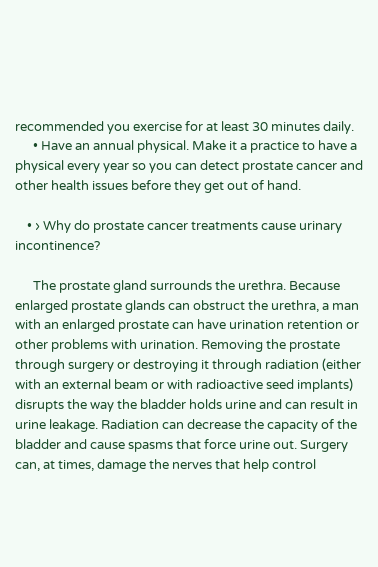recommended you exercise for at least 30 minutes daily.
      • Have an annual physical. Make it a practice to have a physical every year so you can detect prostate cancer and other health issues before they get out of hand.

    • › Why do prostate cancer treatments cause urinary incontinence?

      The prostate gland surrounds the urethra. Because enlarged prostate glands can obstruct the urethra, a man with an enlarged prostate can have urination retention or other problems with urination. Removing the prostate through surgery or destroying it through radiation (either with an external beam or with radioactive seed implants) disrupts the way the bladder holds urine and can result in urine leakage. Radiation can decrease the capacity of the bladder and cause spasms that force urine out. Surgery can, at times, damage the nerves that help control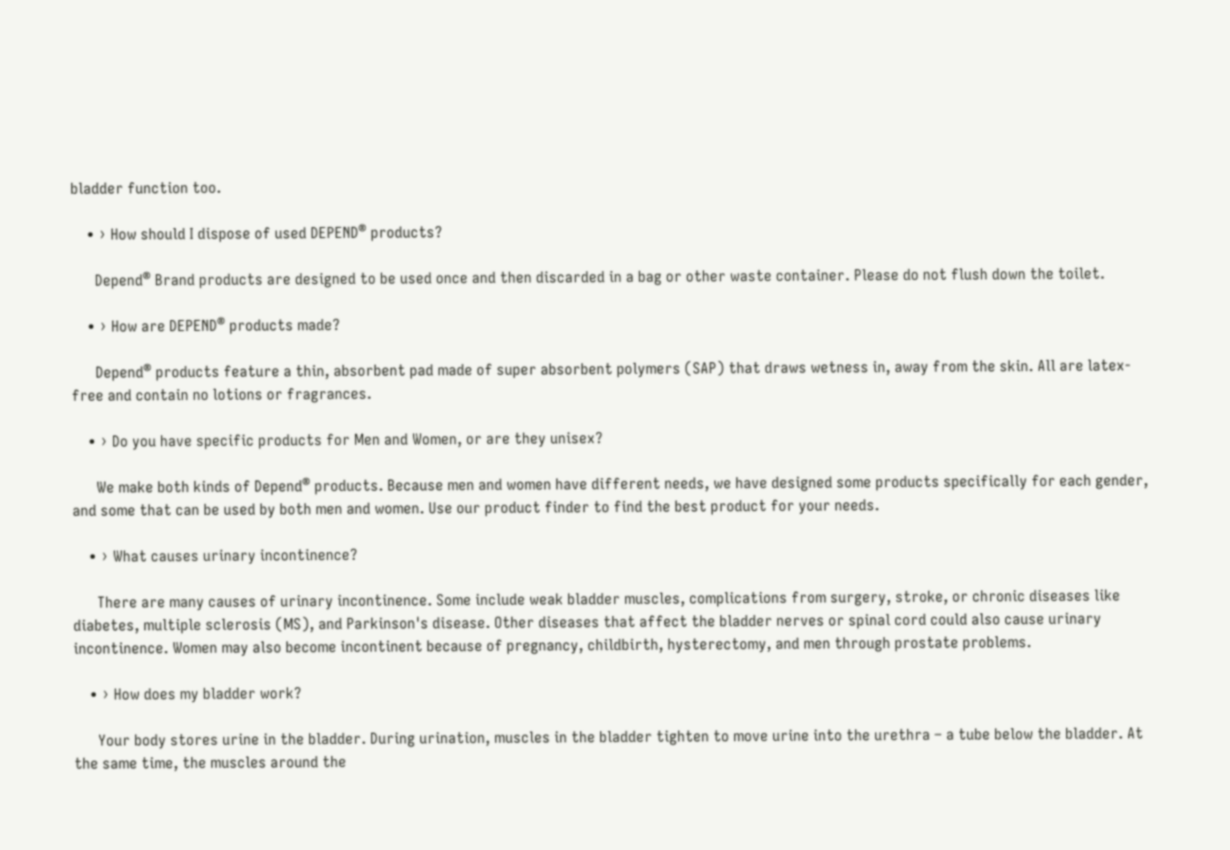bladder function too.

    • › How should I dispose of used DEPEND® products?

      Depend® Brand products are designed to be used once and then discarded in a bag or other waste container. Please do not flush down the toilet.

    • › How are DEPEND® products made?

      Depend® products feature a thin, absorbent pad made of super absorbent polymers (SAP) that draws wetness in, away from the skin. All are latex-free and contain no lotions or fragrances.

    • › Do you have specific products for Men and Women, or are they unisex?

      We make both kinds of Depend® products. Because men and women have different needs, we have designed some products specifically for each gender, and some that can be used by both men and women. Use our product finder to find the best product for your needs.

    • › What causes urinary incontinence?

      There are many causes of urinary incontinence. Some include weak bladder muscles, complications from surgery, stroke, or chronic diseases like diabetes, multiple sclerosis (MS), and Parkinson's disease. Other diseases that affect the bladder nerves or spinal cord could also cause urinary incontinence. Women may also become incontinent because of pregnancy, childbirth, hysterectomy, and men through prostate problems.

    • › How does my bladder work?

      Your body stores urine in the bladder. During urination, muscles in the bladder tighten to move urine into the urethra – a tube below the bladder. At the same time, the muscles around the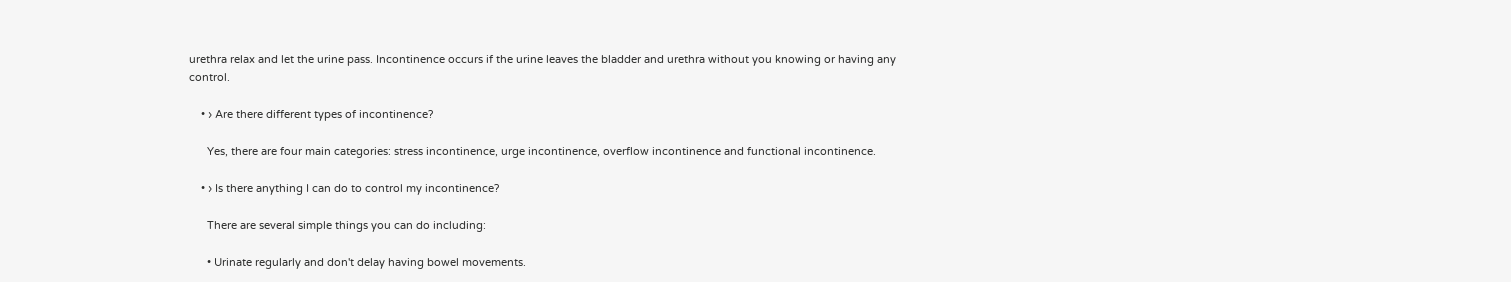urethra relax and let the urine pass. Incontinence occurs if the urine leaves the bladder and urethra without you knowing or having any control.

    • › Are there different types of incontinence?

      Yes, there are four main categories: stress incontinence, urge incontinence, overflow incontinence and functional incontinence.

    • › Is there anything I can do to control my incontinence?

      There are several simple things you can do including:

      • Urinate regularly and don't delay having bowel movements.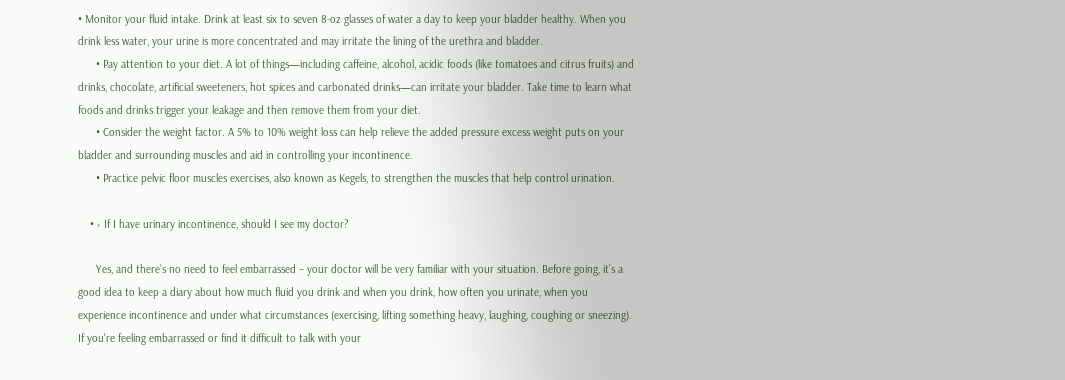• Monitor your fluid intake. Drink at least six to seven 8-oz glasses of water a day to keep your bladder healthy. When you drink less water, your urine is more concentrated and may irritate the lining of the urethra and bladder.
      • Pay attention to your diet. A lot of things—including caffeine, alcohol, acidic foods (like tomatoes and citrus fruits) and drinks, chocolate, artificial sweeteners, hot spices and carbonated drinks—can irritate your bladder. Take time to learn what foods and drinks trigger your leakage and then remove them from your diet.
      • Consider the weight factor. A 5% to 10% weight loss can help relieve the added pressure excess weight puts on your bladder and surrounding muscles and aid in controlling your incontinence.
      • Practice pelvic floor muscles exercises, also known as Kegels, to strengthen the muscles that help control urination.

    • › If I have urinary incontinence, should I see my doctor?

      Yes, and there’s no need to feel embarrassed – your doctor will be very familiar with your situation. Before going, it’s a good idea to keep a diary about how much fluid you drink and when you drink, how often you urinate, when you experience incontinence and under what circumstances (exercising, lifting something heavy, laughing, coughing or sneezing). If you're feeling embarrassed or find it difficult to talk with your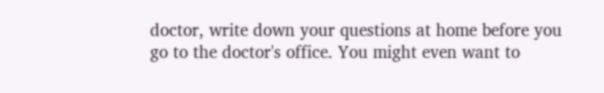doctor, write down your questions at home before you go to the doctor's office. You might even want to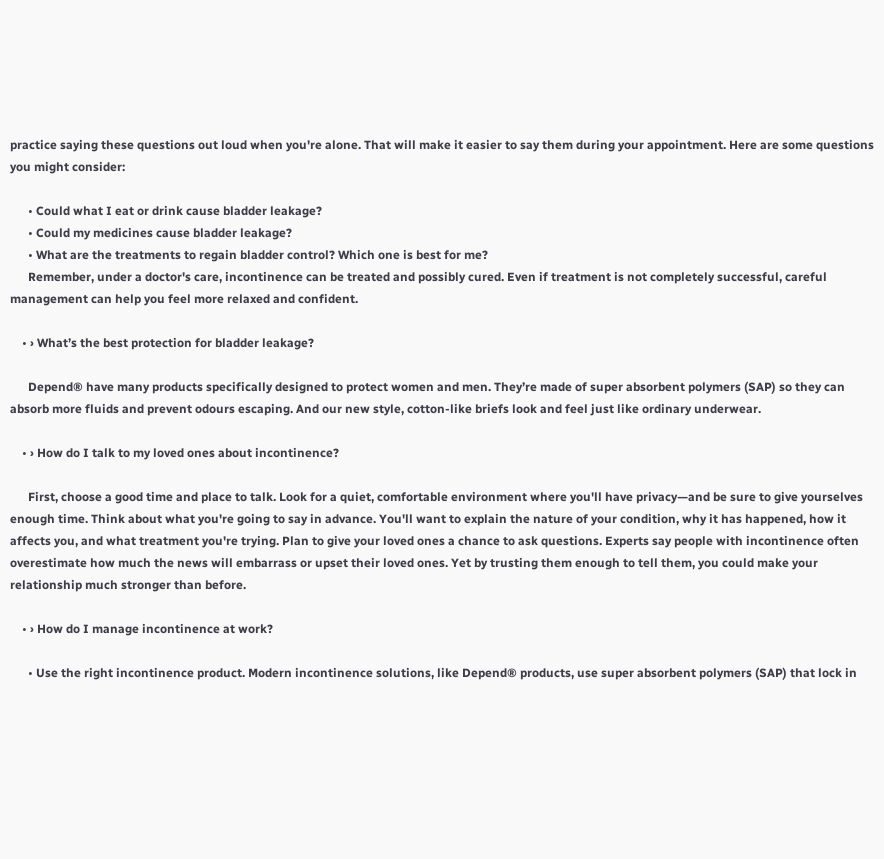practice saying these questions out loud when you're alone. That will make it easier to say them during your appointment. Here are some questions you might consider:

      • Could what I eat or drink cause bladder leakage?
      • Could my medicines cause bladder leakage?
      • What are the treatments to regain bladder control? Which one is best for me?
      Remember, under a doctor's care, incontinence can be treated and possibly cured. Even if treatment is not completely successful, careful management can help you feel more relaxed and confident.

    • › What’s the best protection for bladder leakage?

      Depend® have many products specifically designed to protect women and men. They’re made of super absorbent polymers (SAP) so they can absorb more fluids and prevent odours escaping. And our new style, cotton-like briefs look and feel just like ordinary underwear.

    • › How do I talk to my loved ones about incontinence?

      First, choose a good time and place to talk. Look for a quiet, comfortable environment where you'll have privacy—and be sure to give yourselves enough time. Think about what you're going to say in advance. You'll want to explain the nature of your condition, why it has happened, how it affects you, and what treatment you're trying. Plan to give your loved ones a chance to ask questions. Experts say people with incontinence often overestimate how much the news will embarrass or upset their loved ones. Yet by trusting them enough to tell them, you could make your relationship much stronger than before.

    • › How do I manage incontinence at work?

      • Use the right incontinence product. Modern incontinence solutions, like Depend® products, use super absorbent polymers (SAP) that lock in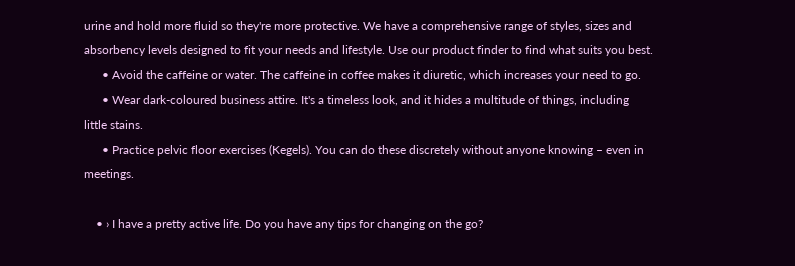urine and hold more fluid so they're more protective. We have a comprehensive range of styles, sizes and absorbency levels designed to fit your needs and lifestyle. Use our product finder to find what suits you best.
      • Avoid the caffeine or water. The caffeine in coffee makes it diuretic, which increases your need to go.
      • Wear dark-coloured business attire. It's a timeless look, and it hides a multitude of things, including little stains.
      • Practice pelvic floor exercises (Kegels). You can do these discretely without anyone knowing – even in meetings.

    • › I have a pretty active life. Do you have any tips for changing on the go?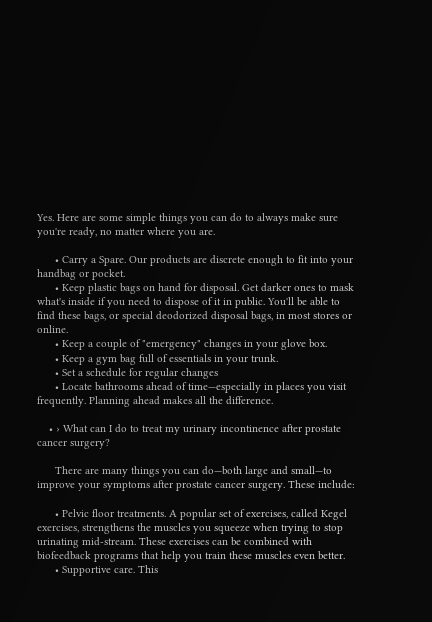Yes. Here are some simple things you can do to always make sure you're ready, no matter where you are.

      • Carry a Spare. Our products are discrete enough to fit into your handbag or pocket.
      • Keep plastic bags on hand for disposal. Get darker ones to mask what's inside if you need to dispose of it in public. You'll be able to find these bags, or special deodorized disposal bags, in most stores or online.
      • Keep a couple of "emergency" changes in your glove box.
      • Keep a gym bag full of essentials in your trunk.
      • Set a schedule for regular changes
      • Locate bathrooms ahead of time—especially in places you visit frequently. Planning ahead makes all the difference.

    • › What can I do to treat my urinary incontinence after prostate cancer surgery?

      There are many things you can do—both large and small—to improve your symptoms after prostate cancer surgery. These include:

      • Pelvic floor treatments. A popular set of exercises, called Kegel exercises, strengthens the muscles you squeeze when trying to stop urinating mid-stream. These exercises can be combined with biofeedback programs that help you train these muscles even better.
      • Supportive care. This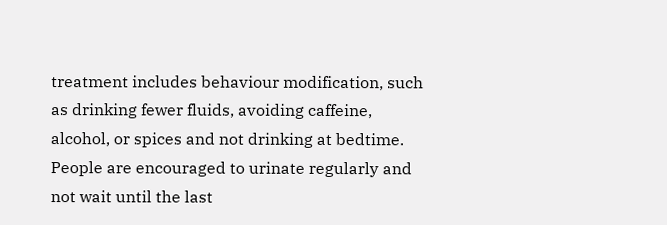treatment includes behaviour modification, such as drinking fewer fluids, avoiding caffeine, alcohol, or spices and not drinking at bedtime. People are encouraged to urinate regularly and not wait until the last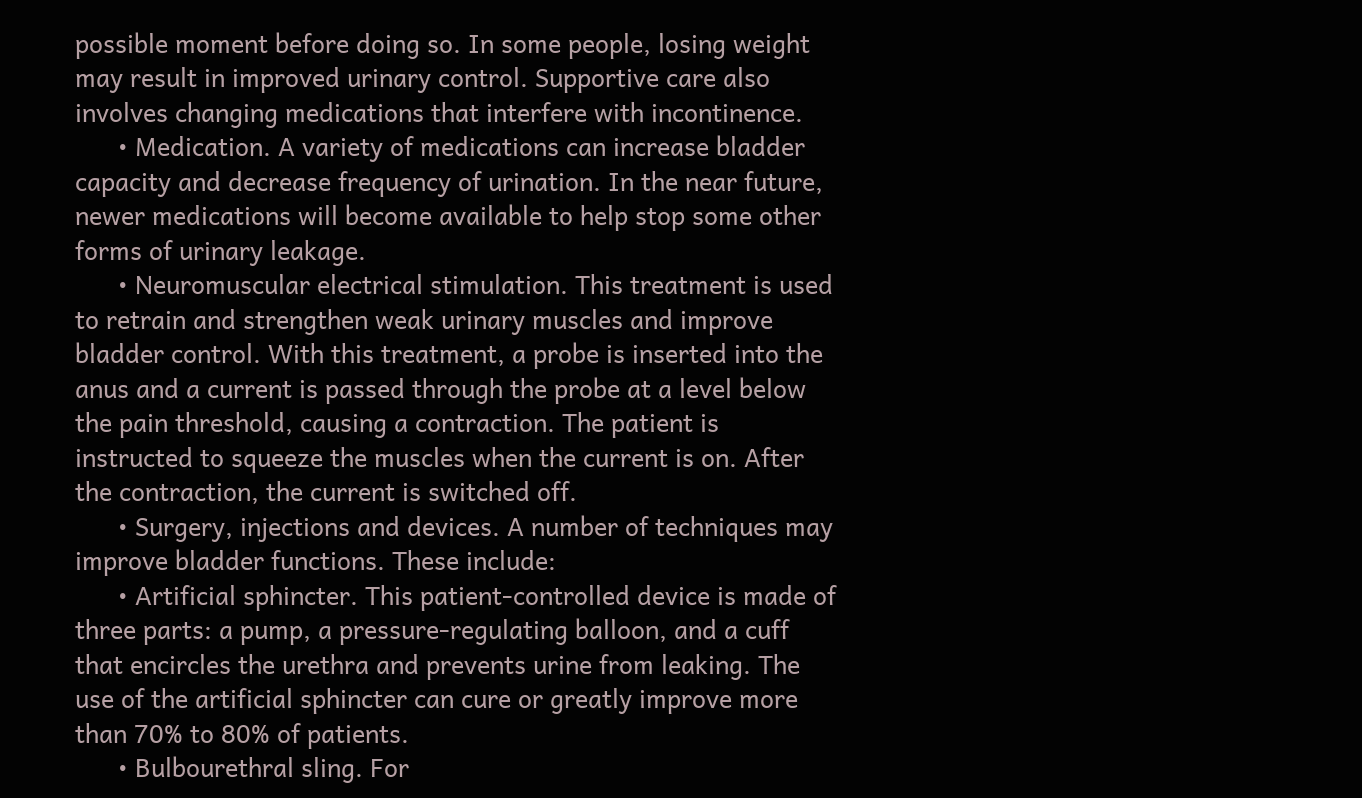possible moment before doing so. In some people, losing weight may result in improved urinary control. Supportive care also involves changing medications that interfere with incontinence.
      • Medication. A variety of medications can increase bladder capacity and decrease frequency of urination. In the near future, newer medications will become available to help stop some other forms of urinary leakage.
      • Neuromuscular electrical stimulation. This treatment is used to retrain and strengthen weak urinary muscles and improve bladder control. With this treatment, a probe is inserted into the anus and a current is passed through the probe at a level below the pain threshold, causing a contraction. The patient is instructed to squeeze the muscles when the current is on. After the contraction, the current is switched off.
      • Surgery, injections and devices. A number of techniques may improve bladder functions. These include:
      • Artificial sphincter. This patient-controlled device is made of three parts: a pump, a pressure-regulating balloon, and a cuff that encircles the urethra and prevents urine from leaking. The use of the artificial sphincter can cure or greatly improve more than 70% to 80% of patients.
      • Bulbourethral sling. For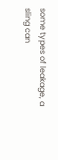some types of leakage, a sling can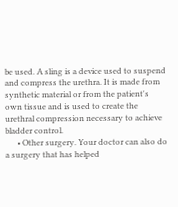be used. A sling is a device used to suspend and compress the urethra. It is made from synthetic material or from the patient's own tissue and is used to create the urethral compression necessary to achieve bladder control.
      • Other surgery. Your doctor can also do a surgery that has helped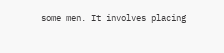some men. It involves placing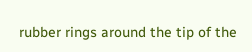rubber rings around the tip of the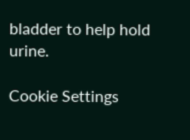bladder to help hold urine.

Cookie Settings